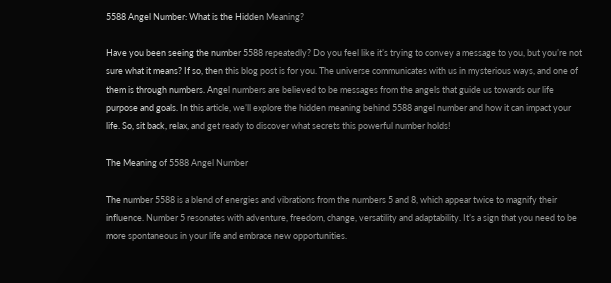5588 Angel Number: What is the Hidden Meaning?

Have you been seeing the number 5588 repeatedly? Do you feel like it’s trying to convey a message to you, but you’re not sure what it means? If so, then this blog post is for you. The universe communicates with us in mysterious ways, and one of them is through numbers. Angel numbers are believed to be messages from the angels that guide us towards our life purpose and goals. In this article, we’ll explore the hidden meaning behind 5588 angel number and how it can impact your life. So, sit back, relax, and get ready to discover what secrets this powerful number holds!

The Meaning of 5588 Angel Number

The number 5588 is a blend of energies and vibrations from the numbers 5 and 8, which appear twice to magnify their influence. Number 5 resonates with adventure, freedom, change, versatility and adaptability. It’s a sign that you need to be more spontaneous in your life and embrace new opportunities.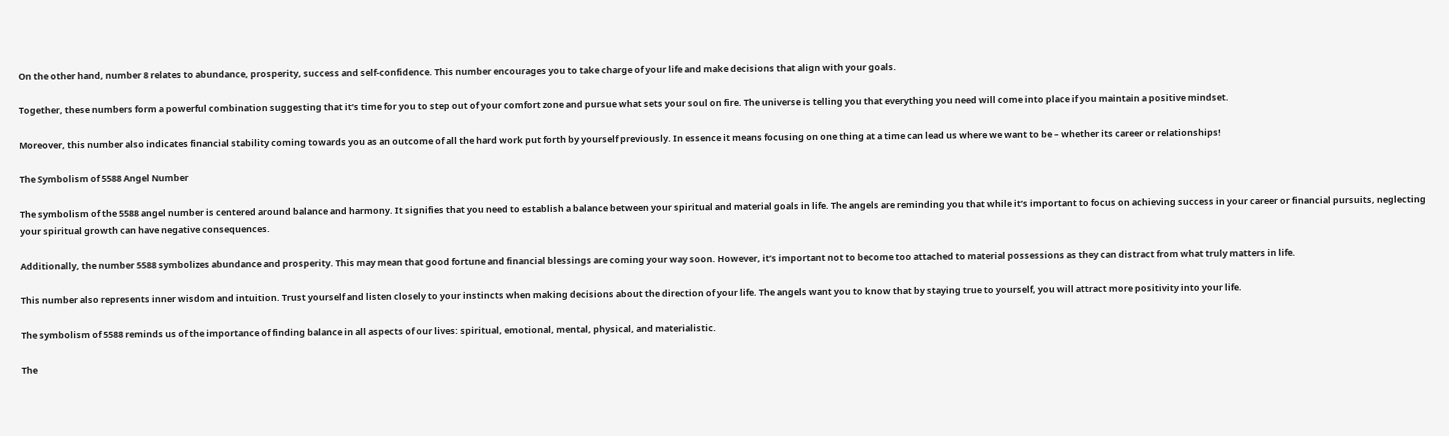On the other hand, number 8 relates to abundance, prosperity, success and self-confidence. This number encourages you to take charge of your life and make decisions that align with your goals.

Together, these numbers form a powerful combination suggesting that it’s time for you to step out of your comfort zone and pursue what sets your soul on fire. The universe is telling you that everything you need will come into place if you maintain a positive mindset.

Moreover, this number also indicates financial stability coming towards you as an outcome of all the hard work put forth by yourself previously. In essence it means focusing on one thing at a time can lead us where we want to be – whether its career or relationships!

The Symbolism of 5588 Angel Number

The symbolism of the 5588 angel number is centered around balance and harmony. It signifies that you need to establish a balance between your spiritual and material goals in life. The angels are reminding you that while it’s important to focus on achieving success in your career or financial pursuits, neglecting your spiritual growth can have negative consequences.

Additionally, the number 5588 symbolizes abundance and prosperity. This may mean that good fortune and financial blessings are coming your way soon. However, it’s important not to become too attached to material possessions as they can distract from what truly matters in life.

This number also represents inner wisdom and intuition. Trust yourself and listen closely to your instincts when making decisions about the direction of your life. The angels want you to know that by staying true to yourself, you will attract more positivity into your life.

The symbolism of 5588 reminds us of the importance of finding balance in all aspects of our lives: spiritual, emotional, mental, physical, and materialistic.

The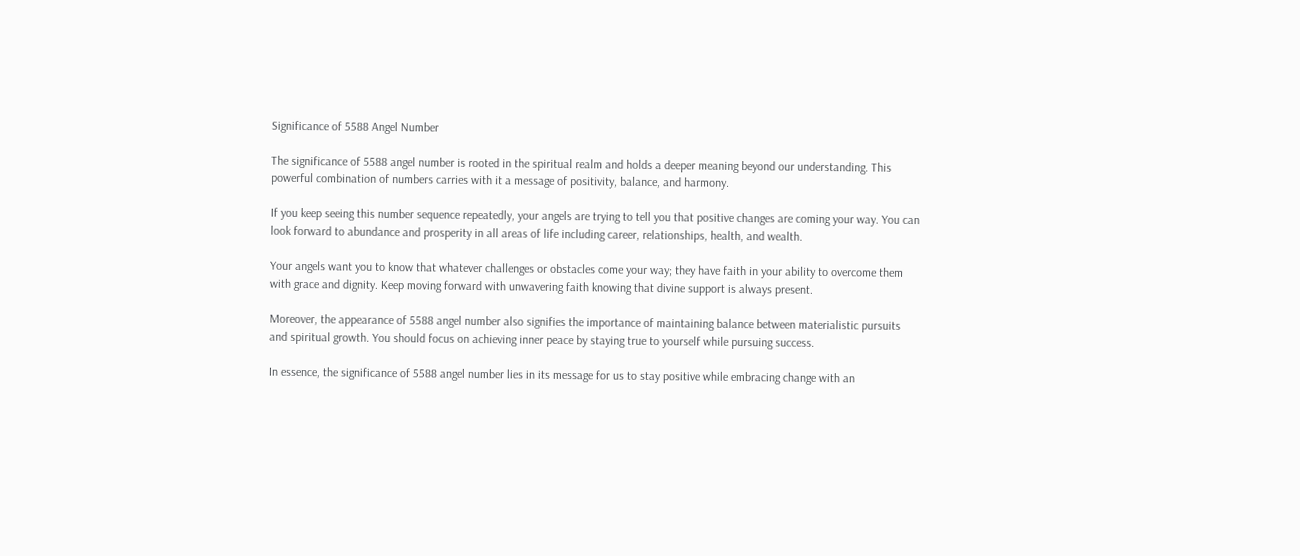Significance of 5588 Angel Number

The significance of 5588 angel number is rooted in the spiritual realm and holds a deeper meaning beyond our understanding. This powerful combination of numbers carries with it a message of positivity, balance, and harmony.

If you keep seeing this number sequence repeatedly, your angels are trying to tell you that positive changes are coming your way. You can look forward to abundance and prosperity in all areas of life including career, relationships, health, and wealth.

Your angels want you to know that whatever challenges or obstacles come your way; they have faith in your ability to overcome them with grace and dignity. Keep moving forward with unwavering faith knowing that divine support is always present.

Moreover, the appearance of 5588 angel number also signifies the importance of maintaining balance between materialistic pursuits and spiritual growth. You should focus on achieving inner peace by staying true to yourself while pursuing success.

In essence, the significance of 5588 angel number lies in its message for us to stay positive while embracing change with an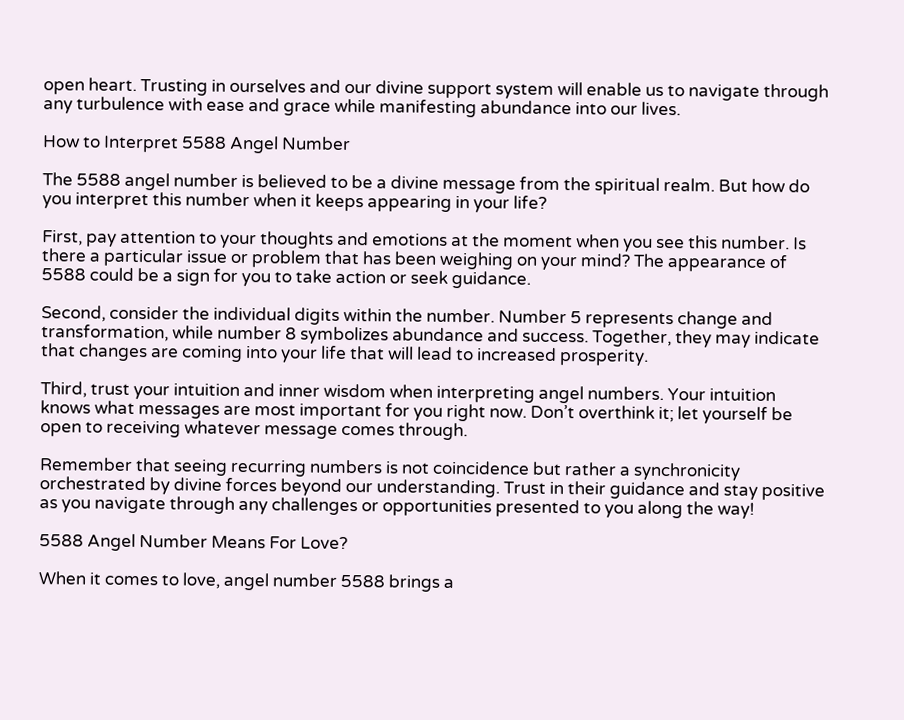open heart. Trusting in ourselves and our divine support system will enable us to navigate through any turbulence with ease and grace while manifesting abundance into our lives.

How to Interpret 5588 Angel Number

The 5588 angel number is believed to be a divine message from the spiritual realm. But how do you interpret this number when it keeps appearing in your life?

First, pay attention to your thoughts and emotions at the moment when you see this number. Is there a particular issue or problem that has been weighing on your mind? The appearance of 5588 could be a sign for you to take action or seek guidance.

Second, consider the individual digits within the number. Number 5 represents change and transformation, while number 8 symbolizes abundance and success. Together, they may indicate that changes are coming into your life that will lead to increased prosperity.

Third, trust your intuition and inner wisdom when interpreting angel numbers. Your intuition knows what messages are most important for you right now. Don’t overthink it; let yourself be open to receiving whatever message comes through.

Remember that seeing recurring numbers is not coincidence but rather a synchronicity orchestrated by divine forces beyond our understanding. Trust in their guidance and stay positive as you navigate through any challenges or opportunities presented to you along the way!

5588 Angel Number Means For Love?

When it comes to love, angel number 5588 brings a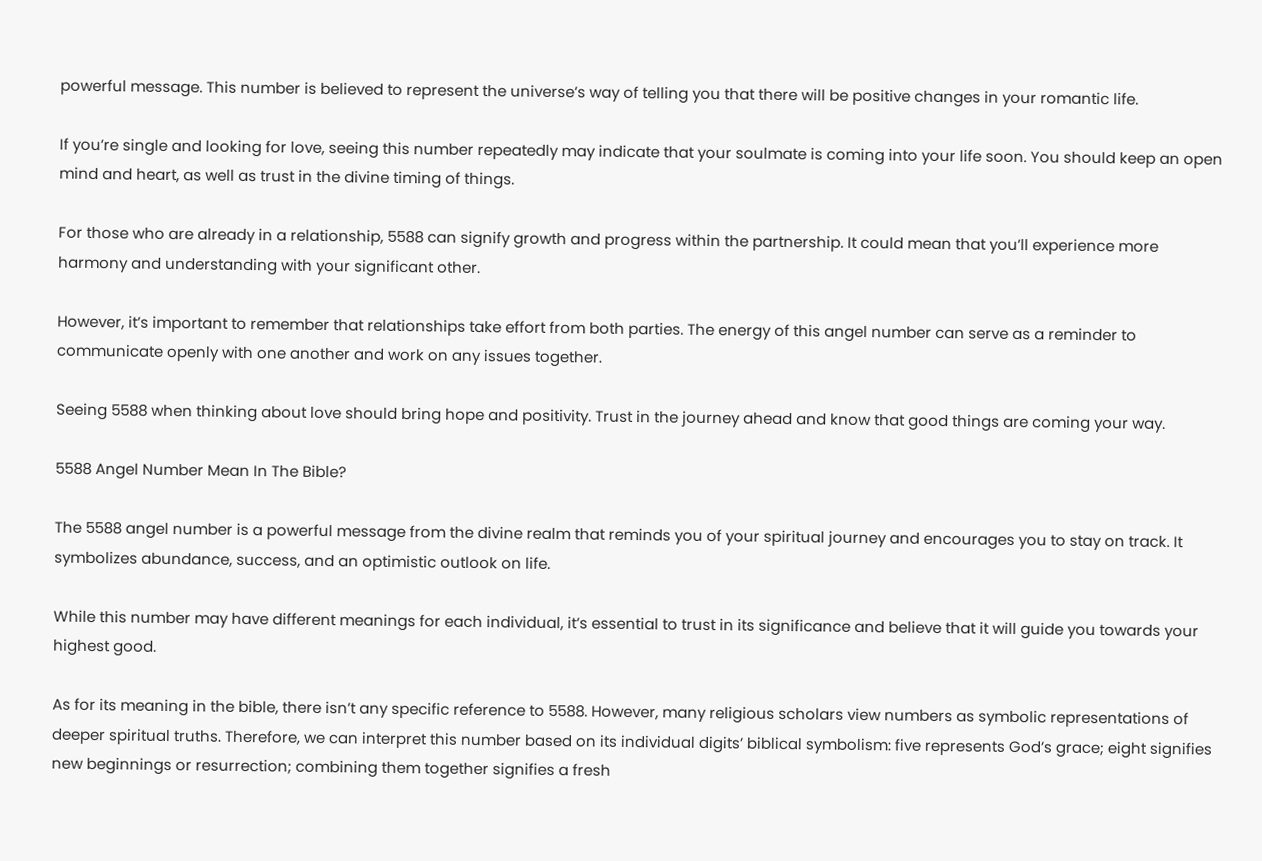powerful message. This number is believed to represent the universe’s way of telling you that there will be positive changes in your romantic life.

If you’re single and looking for love, seeing this number repeatedly may indicate that your soulmate is coming into your life soon. You should keep an open mind and heart, as well as trust in the divine timing of things.

For those who are already in a relationship, 5588 can signify growth and progress within the partnership. It could mean that you’ll experience more harmony and understanding with your significant other.

However, it’s important to remember that relationships take effort from both parties. The energy of this angel number can serve as a reminder to communicate openly with one another and work on any issues together.

Seeing 5588 when thinking about love should bring hope and positivity. Trust in the journey ahead and know that good things are coming your way.

5588 Angel Number Mean In The Bible?

The 5588 angel number is a powerful message from the divine realm that reminds you of your spiritual journey and encourages you to stay on track. It symbolizes abundance, success, and an optimistic outlook on life.

While this number may have different meanings for each individual, it’s essential to trust in its significance and believe that it will guide you towards your highest good.

As for its meaning in the bible, there isn’t any specific reference to 5588. However, many religious scholars view numbers as symbolic representations of deeper spiritual truths. Therefore, we can interpret this number based on its individual digits’ biblical symbolism: five represents God’s grace; eight signifies new beginnings or resurrection; combining them together signifies a fresh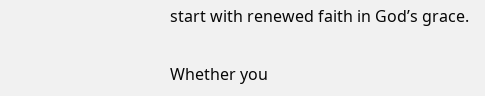start with renewed faith in God’s grace.

Whether you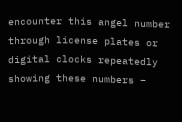encounter this angel number through license plates or digital clocks repeatedly showing these numbers –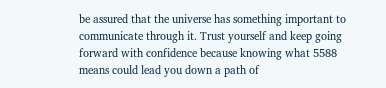be assured that the universe has something important to communicate through it. Trust yourself and keep going forward with confidence because knowing what 5588 means could lead you down a path of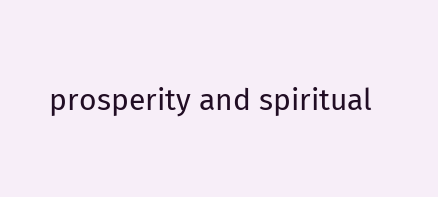prosperity and spiritual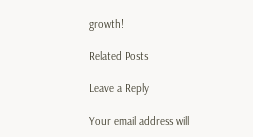growth!

Related Posts

Leave a Reply

Your email address will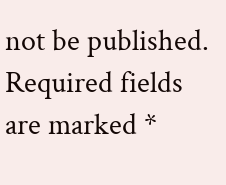not be published. Required fields are marked *